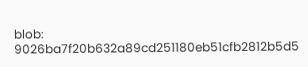blob: 9026ba7f20b632a89cd251180eb51cfb2812b5d5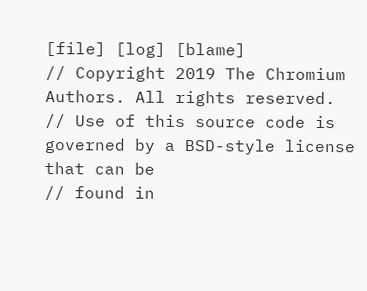[file] [log] [blame]
// Copyright 2019 The Chromium Authors. All rights reserved.
// Use of this source code is governed by a BSD-style license that can be
// found in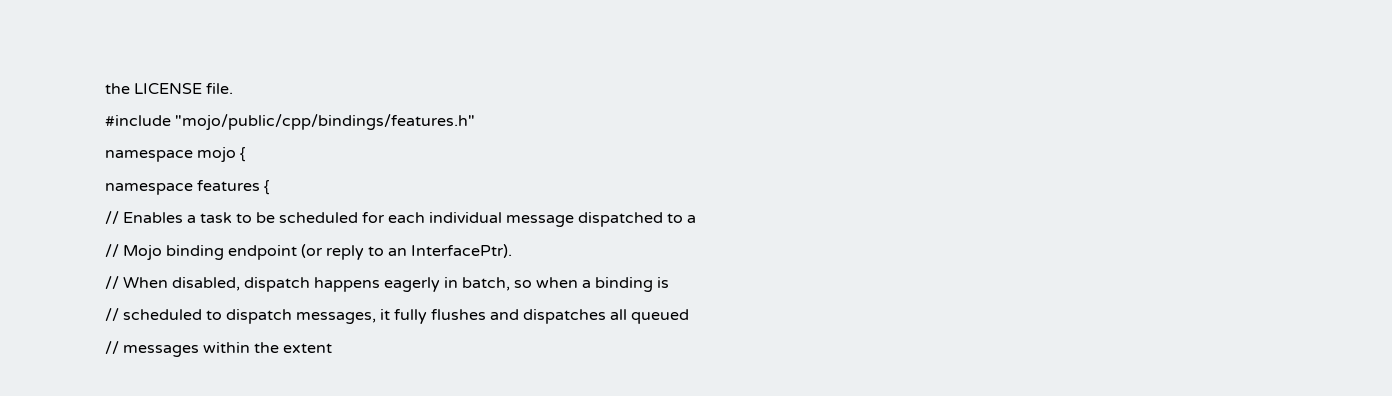the LICENSE file.
#include "mojo/public/cpp/bindings/features.h"
namespace mojo {
namespace features {
// Enables a task to be scheduled for each individual message dispatched to a
// Mojo binding endpoint (or reply to an InterfacePtr).
// When disabled, dispatch happens eagerly in batch, so when a binding is
// scheduled to dispatch messages, it fully flushes and dispatches all queued
// messages within the extent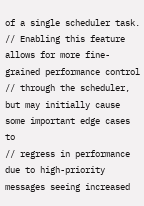of a single scheduler task.
// Enabling this feature allows for more fine-grained performance control
// through the scheduler, but may initially cause some important edge cases to
// regress in performance due to high-priority messages seeing increased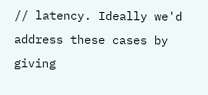// latency. Ideally we'd address these cases by giving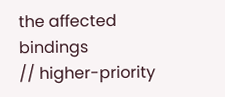the affected bindings
// higher-priority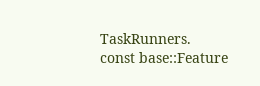TaskRunners.
const base::Feature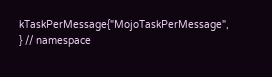kTaskPerMessage{"MojoTaskPerMessage",
} // namespace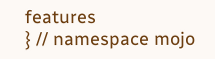features
} // namespace mojo